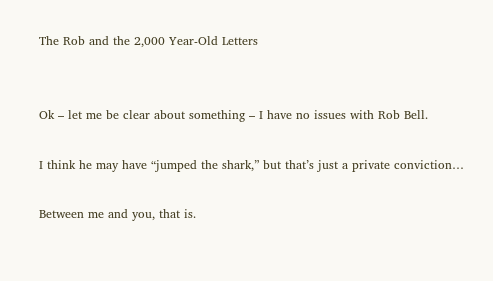The Rob and the 2,000 Year-Old Letters


Ok – let me be clear about something – I have no issues with Rob Bell.

I think he may have “jumped the shark,” but that’s just a private conviction…

Between me and you, that is.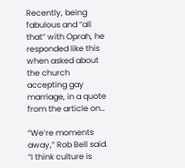Recently, being fabulous and “all that” with Oprah, he responded like this when asked about the church accepting gay marriage, in a quote from the article on…

“We’re moments away,” Rob Bell said. “I think culture is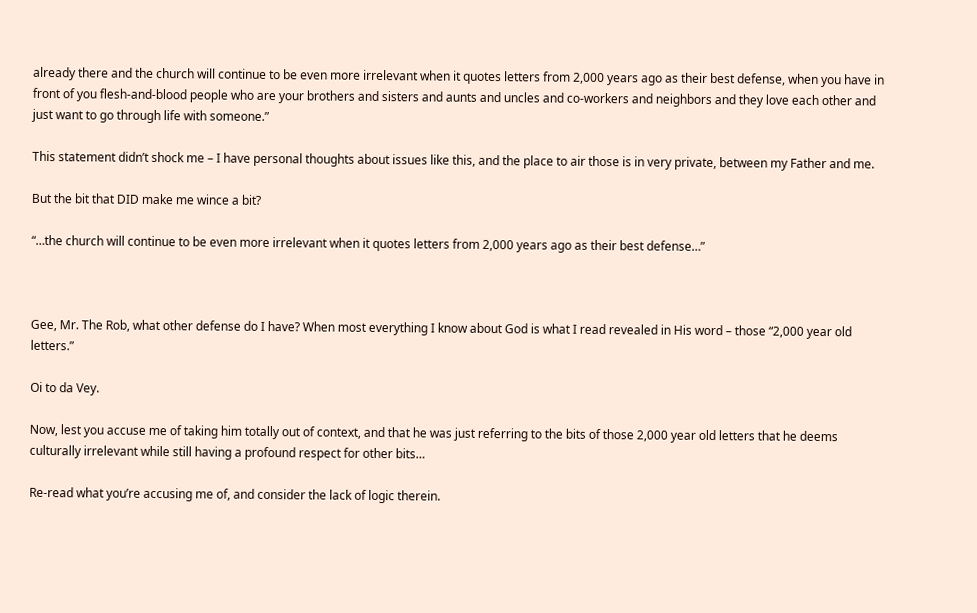already there and the church will continue to be even more irrelevant when it quotes letters from 2,000 years ago as their best defense, when you have in front of you flesh-and-blood people who are your brothers and sisters and aunts and uncles and co-workers and neighbors and they love each other and just want to go through life with someone.”

This statement didn’t shock me – I have personal thoughts about issues like this, and the place to air those is in very private, between my Father and me.

But the bit that DID make me wince a bit?

“…the church will continue to be even more irrelevant when it quotes letters from 2,000 years ago as their best defense…”



Gee, Mr. The Rob, what other defense do I have? When most everything I know about God is what I read revealed in His word – those “2,000 year old letters.”

Oi to da Vey.

Now, lest you accuse me of taking him totally out of context, and that he was just referring to the bits of those 2,000 year old letters that he deems culturally irrelevant while still having a profound respect for other bits…

Re-read what you’re accusing me of, and consider the lack of logic therein.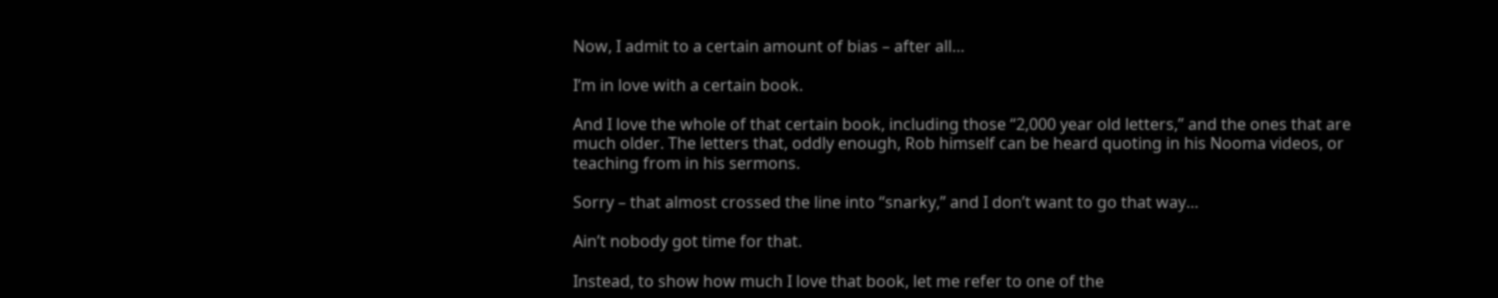Now, I admit to a certain amount of bias – after all…

I’m in love with a certain book.

And I love the whole of that certain book, including those “2,000 year old letters,” and the ones that are much older. The letters that, oddly enough, Rob himself can be heard quoting in his Nooma videos, or teaching from in his sermons.

Sorry – that almost crossed the line into “snarky,” and I don’t want to go that way…

Ain’t nobody got time for that.

Instead, to show how much I love that book, let me refer to one of the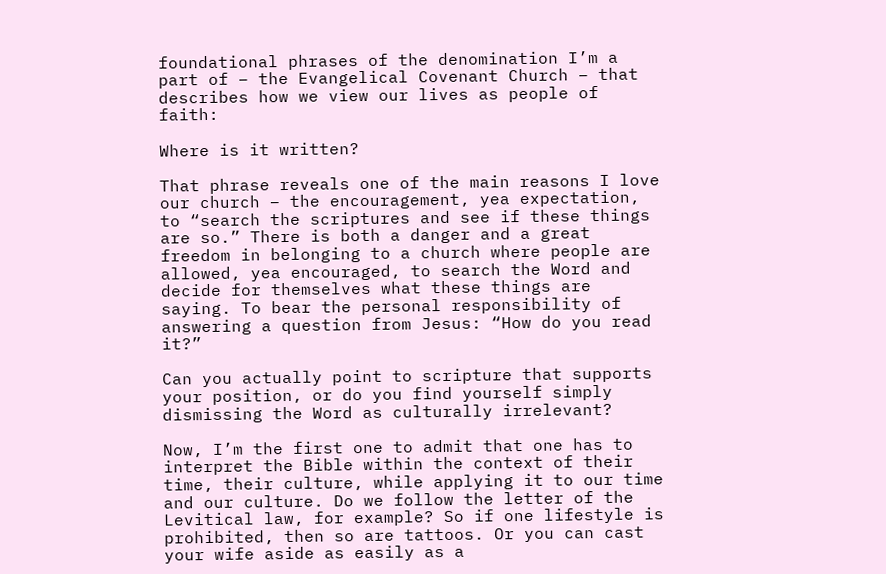foundational phrases of the denomination I’m a part of – the Evangelical Covenant Church – that describes how we view our lives as people of faith:

Where is it written?

That phrase reveals one of the main reasons I love our church – the encouragement, yea expectation, to “search the scriptures and see if these things are so.” There is both a danger and a great freedom in belonging to a church where people are allowed, yea encouraged, to search the Word and decide for themselves what these things are saying. To bear the personal responsibility of answering a question from Jesus: “How do you read it?”

Can you actually point to scripture that supports your position, or do you find yourself simply dismissing the Word as culturally irrelevant?

Now, I’m the first one to admit that one has to interpret the Bible within the context of their time, their culture, while applying it to our time and our culture. Do we follow the letter of the Levitical law, for example? So if one lifestyle is prohibited, then so are tattoos. Or you can cast your wife aside as easily as a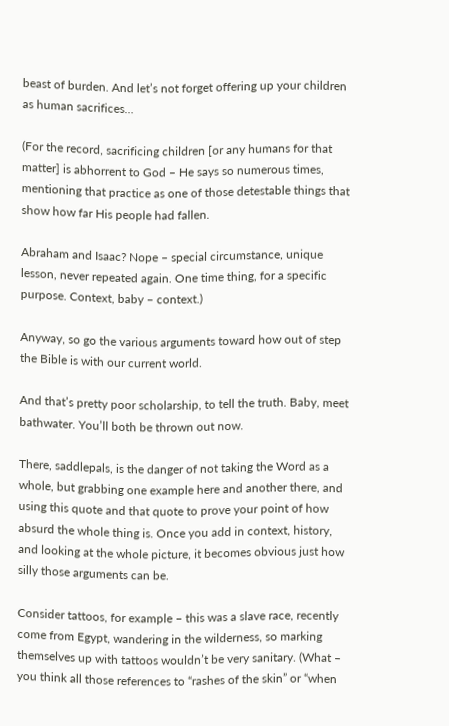beast of burden. And let’s not forget offering up your children as human sacrifices…

(For the record, sacrificing children [or any humans for that matter] is abhorrent to God – He says so numerous times, mentioning that practice as one of those detestable things that show how far His people had fallen.

Abraham and Isaac? Nope – special circumstance, unique lesson, never repeated again. One time thing, for a specific purpose. Context, baby – context.)

Anyway, so go the various arguments toward how out of step the Bible is with our current world.

And that’s pretty poor scholarship, to tell the truth. Baby, meet bathwater. You’ll both be thrown out now.

There, saddlepals, is the danger of not taking the Word as a whole, but grabbing one example here and another there, and using this quote and that quote to prove your point of how absurd the whole thing is. Once you add in context, history, and looking at the whole picture, it becomes obvious just how silly those arguments can be.

Consider tattoos, for example – this was a slave race, recently come from Egypt, wandering in the wilderness, so marking themselves up with tattoos wouldn’t be very sanitary. (What – you think all those references to “rashes of the skin” or “when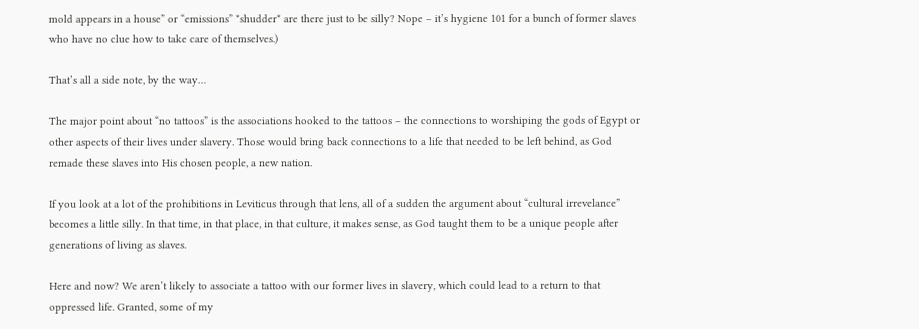mold appears in a house” or “emissions” *shudder* are there just to be silly? Nope – it’s hygiene 101 for a bunch of former slaves who have no clue how to take care of themselves.)

That’s all a side note, by the way…

The major point about “no tattoos” is the associations hooked to the tattoos – the connections to worshiping the gods of Egypt or other aspects of their lives under slavery. Those would bring back connections to a life that needed to be left behind, as God remade these slaves into His chosen people, a new nation.

If you look at a lot of the prohibitions in Leviticus through that lens, all of a sudden the argument about “cultural irrevelance” becomes a little silly. In that time, in that place, in that culture, it makes sense, as God taught them to be a unique people after generations of living as slaves.

Here and now? We aren’t likely to associate a tattoo with our former lives in slavery, which could lead to a return to that oppressed life. Granted, some of my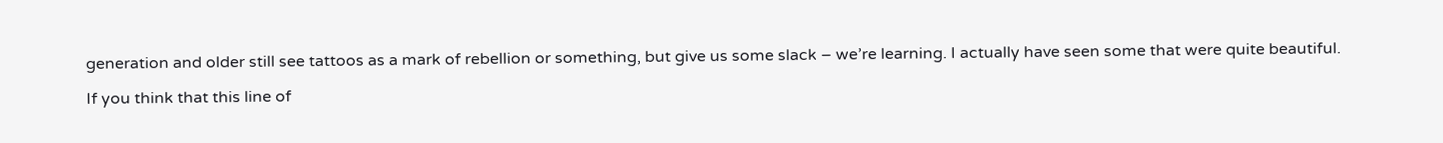generation and older still see tattoos as a mark of rebellion or something, but give us some slack – we’re learning. I actually have seen some that were quite beautiful.

If you think that this line of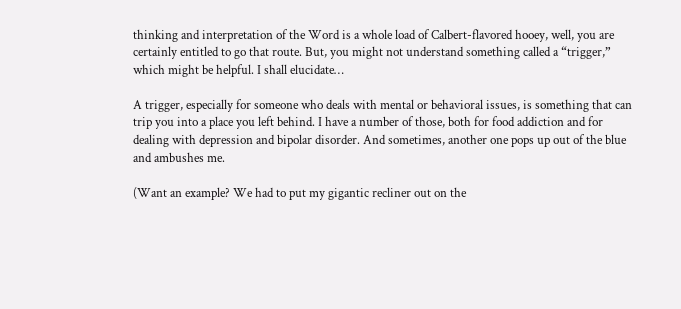thinking and interpretation of the Word is a whole load of Calbert-flavored hooey, well, you are certainly entitled to go that route. But, you might not understand something called a “trigger,” which might be helpful. I shall elucidate…

A trigger, especially for someone who deals with mental or behavioral issues, is something that can trip you into a place you left behind. I have a number of those, both for food addiction and for dealing with depression and bipolar disorder. And sometimes, another one pops up out of the blue and ambushes me.

(Want an example? We had to put my gigantic recliner out on the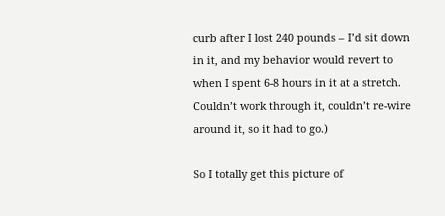curb after I lost 240 pounds – I’d sit down in it, and my behavior would revert to when I spent 6-8 hours in it at a stretch. Couldn’t work through it, couldn’t re-wire around it, so it had to go.)

So I totally get this picture of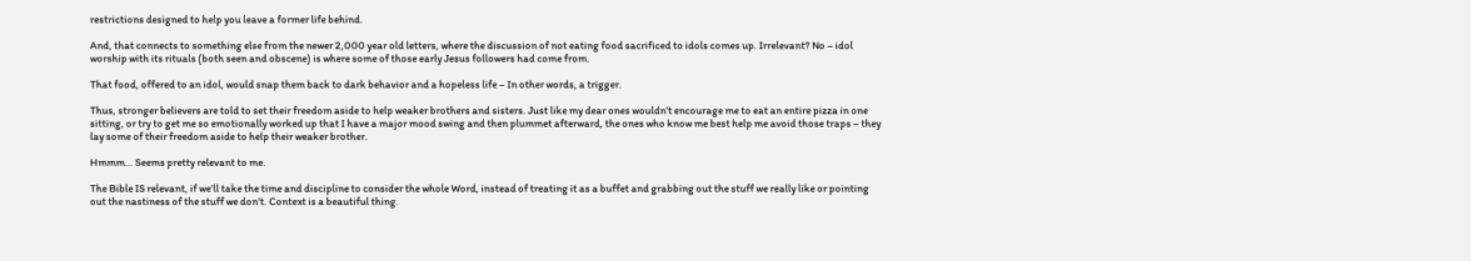restrictions designed to help you leave a former life behind.

And, that connects to something else from the newer 2,000 year old letters, where the discussion of not eating food sacrificed to idols comes up. Irrelevant? No – idol worship with its rituals (both seen and obscene) is where some of those early Jesus followers had come from.

That food, offered to an idol, would snap them back to dark behavior and a hopeless life – In other words, a trigger.

Thus, stronger believers are told to set their freedom aside to help weaker brothers and sisters. Just like my dear ones wouldn’t encourage me to eat an entire pizza in one sitting, or try to get me so emotionally worked up that I have a major mood swing and then plummet afterward, the ones who know me best help me avoid those traps – they lay some of their freedom aside to help their weaker brother.

Hmmm… Seems pretty relevant to me.

The Bible IS relevant, if we’ll take the time and discipline to consider the whole Word, instead of treating it as a buffet and grabbing out the stuff we really like or pointing out the nastiness of the stuff we don’t. Context is a beautiful thing.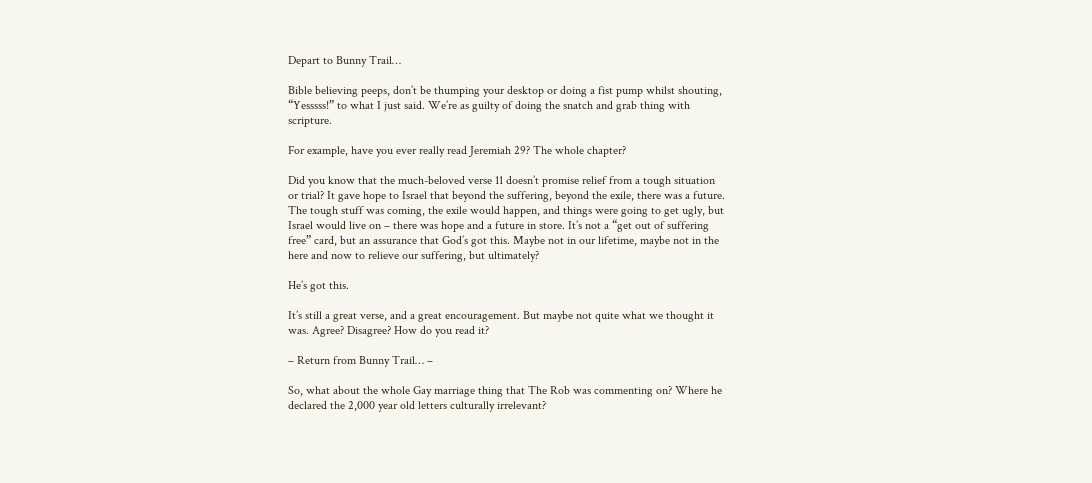Depart to Bunny Trail…

Bible believing peeps, don’t be thumping your desktop or doing a fist pump whilst shouting, “Yesssss!” to what I just said. We’re as guilty of doing the snatch and grab thing with scripture.

For example, have you ever really read Jeremiah 29? The whole chapter?

Did you know that the much-beloved verse 11 doesn’t promise relief from a tough situation or trial? It gave hope to Israel that beyond the suffering, beyond the exile, there was a future. The tough stuff was coming, the exile would happen, and things were going to get ugly, but Israel would live on – there was hope and a future in store. It’s not a “get out of suffering free” card, but an assurance that God’s got this. Maybe not in our lifetime, maybe not in the here and now to relieve our suffering, but ultimately?

He’s got this.

It’s still a great verse, and a great encouragement. But maybe not quite what we thought it was. Agree? Disagree? How do you read it?

– Return from Bunny Trail… –

So, what about the whole Gay marriage thing that The Rob was commenting on? Where he declared the 2,000 year old letters culturally irrelevant?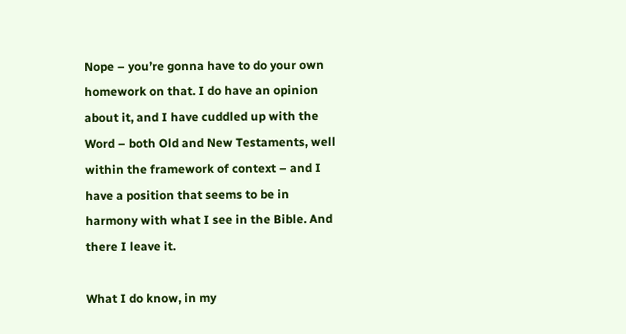Nope – you’re gonna have to do your own homework on that. I do have an opinion about it, and I have cuddled up with the Word – both Old and New Testaments, well within the framework of context – and I have a position that seems to be in harmony with what I see in the Bible. And there I leave it.

What I do know, in my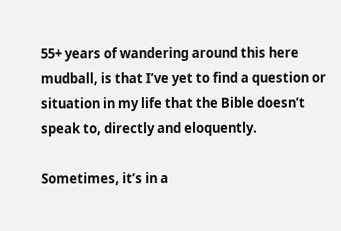55+ years of wandering around this here mudball, is that I’ve yet to find a question or situation in my life that the Bible doesn’t speak to, directly and eloquently.

Sometimes, it’s in a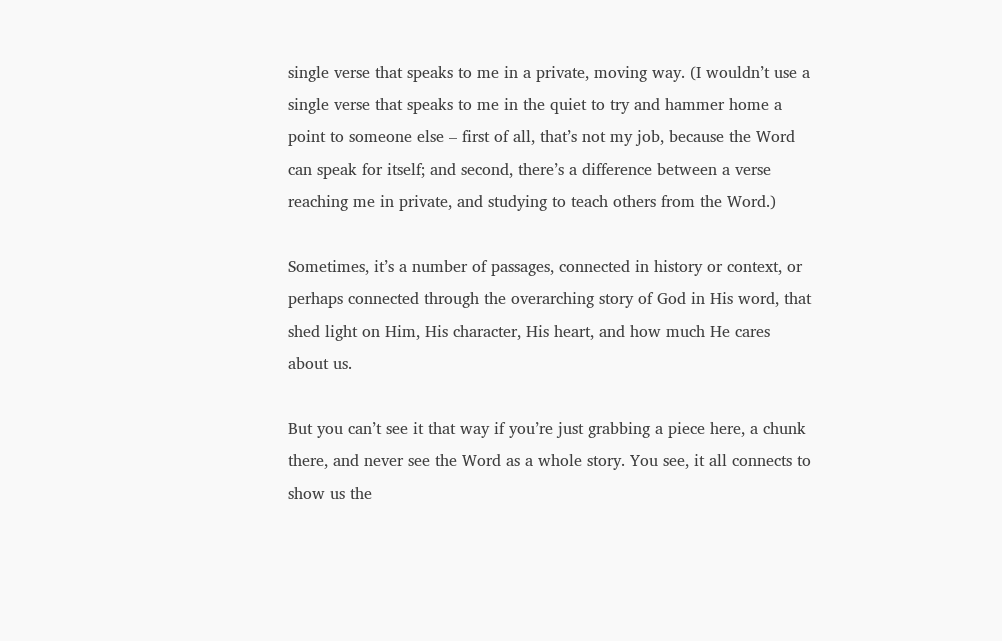single verse that speaks to me in a private, moving way. (I wouldn’t use a single verse that speaks to me in the quiet to try and hammer home a point to someone else – first of all, that’s not my job, because the Word can speak for itself; and second, there’s a difference between a verse reaching me in private, and studying to teach others from the Word.)

Sometimes, it’s a number of passages, connected in history or context, or perhaps connected through the overarching story of God in His word, that shed light on Him, His character, His heart, and how much He cares about us.

But you can’t see it that way if you’re just grabbing a piece here, a chunk there, and never see the Word as a whole story. You see, it all connects to show us the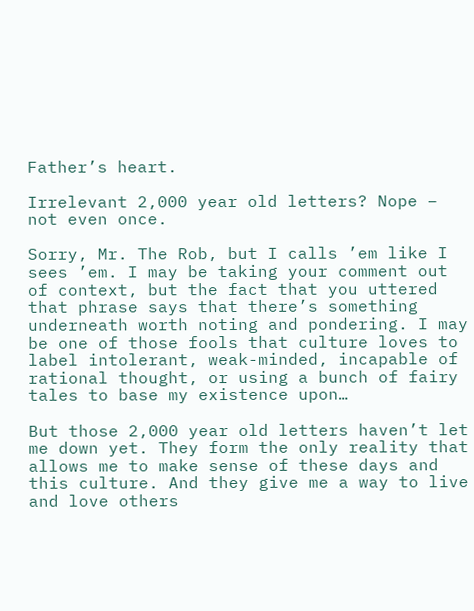Father’s heart.

Irrelevant 2,000 year old letters? Nope – not even once.

Sorry, Mr. The Rob, but I calls ’em like I sees ’em. I may be taking your comment out of context, but the fact that you uttered that phrase says that there’s something underneath worth noting and pondering. I may be one of those fools that culture loves to label intolerant, weak-minded, incapable of rational thought, or using a bunch of fairy tales to base my existence upon…

But those 2,000 year old letters haven’t let me down yet. They form the only reality that allows me to make sense of these days and this culture. And they give me a way to live and love others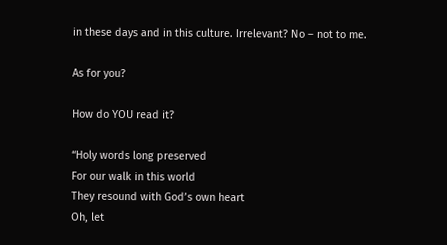in these days and in this culture. Irrelevant? No – not to me.

As for you?

How do YOU read it?

“Holy words long preserved
For our walk in this world
They resound with God’s own heart
Oh, let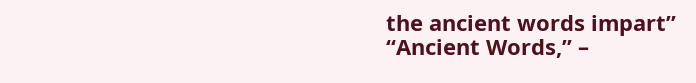the ancient words impart”
“Ancient Words,” –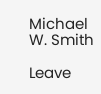Michael W. Smith

Leave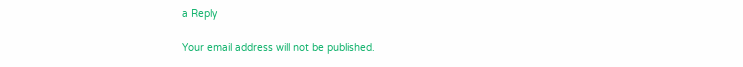a Reply

Your email address will not be published.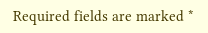Required fields are marked *